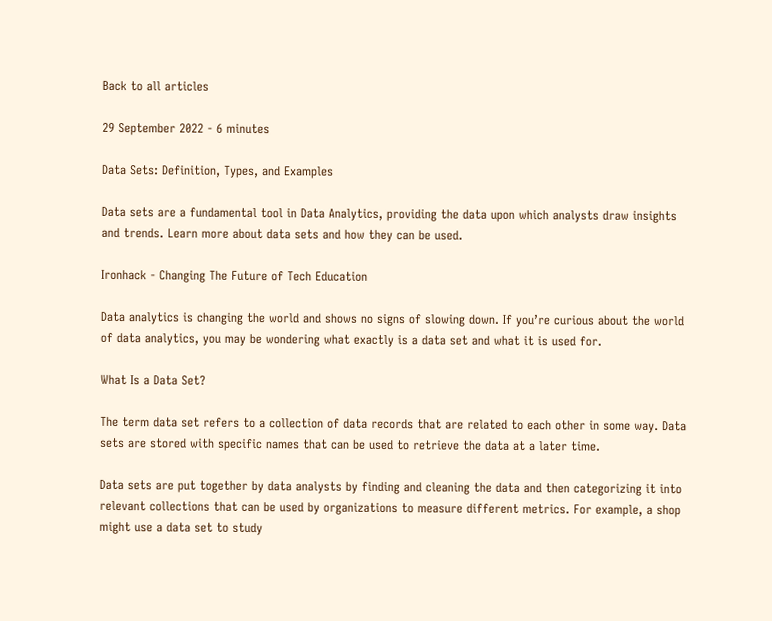Back to all articles

29 September 2022 - 6 minutes

Data Sets: Definition, Types, and Examples

Data sets are a fundamental tool in Data Analytics, providing the data upon which analysts draw insights and trends. Learn more about data sets and how they can be used.

Ironhack - Changing The Future of Tech Education

Data analytics is changing the world and shows no signs of slowing down. If you’re curious about the world of data analytics, you may be wondering what exactly is a data set and what it is used for.

What Is a Data Set?

The term data set refers to a collection of data records that are related to each other in some way. Data sets are stored with specific names that can be used to retrieve the data at a later time.

Data sets are put together by data analysts by finding and cleaning the data and then categorizing it into relevant collections that can be used by organizations to measure different metrics. For example, a shop might use a data set to study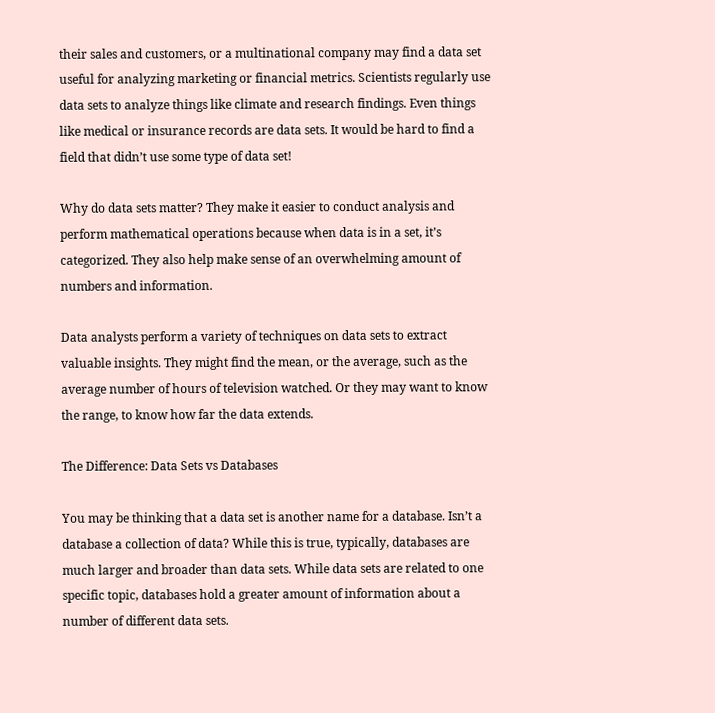their sales and customers, or a multinational company may find a data set useful for analyzing marketing or financial metrics. Scientists regularly use data sets to analyze things like climate and research findings. Even things like medical or insurance records are data sets. It would be hard to find a field that didn’t use some type of data set!

Why do data sets matter? They make it easier to conduct analysis and perform mathematical operations because when data is in a set, it’s categorized. They also help make sense of an overwhelming amount of numbers and information.

Data analysts perform a variety of techniques on data sets to extract valuable insights. They might find the mean, or the average, such as the average number of hours of television watched. Or they may want to know the range, to know how far the data extends.

The Difference: Data Sets vs Databases

You may be thinking that a data set is another name for a database. Isn’t a database a collection of data? While this is true, typically, databases are much larger and broader than data sets. While data sets are related to one specific topic, databases hold a greater amount of information about a number of different data sets.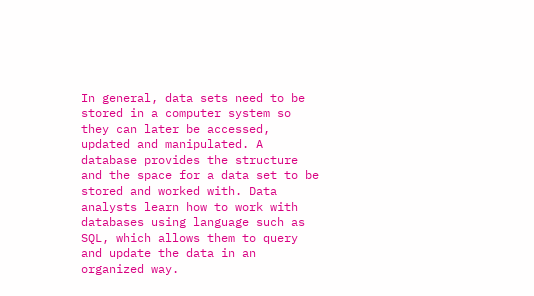In general, data sets need to be stored in a computer system so they can later be accessed, updated and manipulated. A database provides the structure and the space for a data set to be stored and worked with. Data analysts learn how to work with databases using language such as SQL, which allows them to query and update the data in an organized way.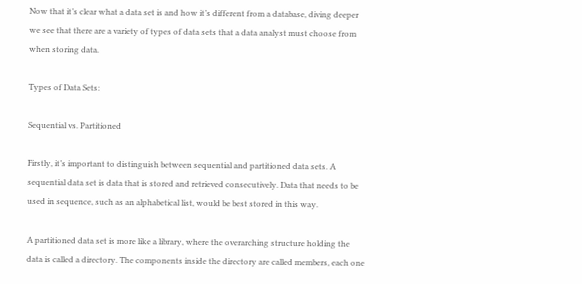Now that it’s clear what a data set is and how it’s different from a database, diving deeper we see that there are a variety of types of data sets that a data analyst must choose from when storing data.

Types of Data Sets:

Sequential vs. Partitioned

Firstly, it’s important to distinguish between sequential and partitioned data sets. A sequential data set is data that is stored and retrieved consecutively. Data that needs to be used in sequence, such as an alphabetical list, would be best stored in this way.

A partitioned data set is more like a library, where the overarching structure holding the data is called a directory. The components inside the directory are called members, each one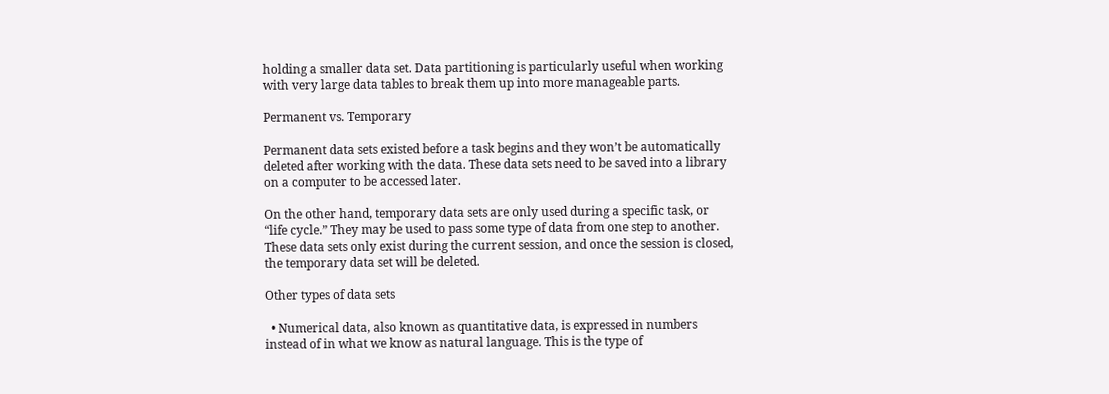holding a smaller data set. Data partitioning is particularly useful when working with very large data tables to break them up into more manageable parts.

Permanent vs. Temporary

Permanent data sets existed before a task begins and they won’t be automatically deleted after working with the data. These data sets need to be saved into a library on a computer to be accessed later.

On the other hand, temporary data sets are only used during a specific task, or “life cycle.” They may be used to pass some type of data from one step to another. These data sets only exist during the current session, and once the session is closed, the temporary data set will be deleted.

Other types of data sets

  • Numerical data, also known as quantitative data, is expressed in numbers instead of in what we know as natural language. This is the type of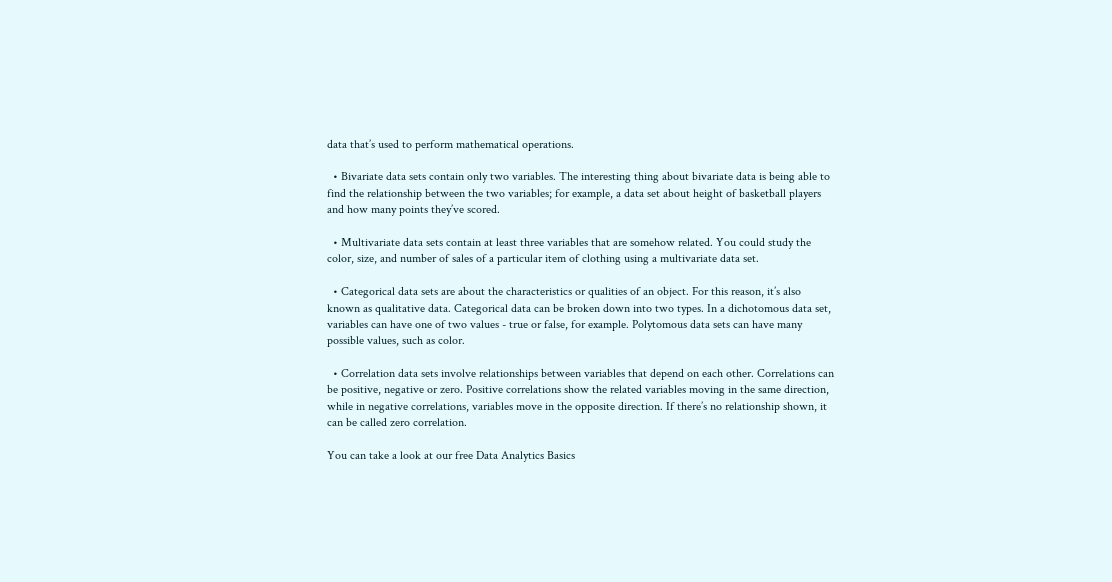data that’s used to perform mathematical operations.

  • Bivariate data sets contain only two variables. The interesting thing about bivariate data is being able to find the relationship between the two variables; for example, a data set about height of basketball players and how many points they’ve scored.

  • Multivariate data sets contain at least three variables that are somehow related. You could study the color, size, and number of sales of a particular item of clothing using a multivariate data set.

  • Categorical data sets are about the characteristics or qualities of an object. For this reason, it’s also known as qualitative data. Categorical data can be broken down into two types. In a dichotomous data set, variables can have one of two values - true or false, for example. Polytomous data sets can have many possible values, such as color.

  • Correlation data sets involve relationships between variables that depend on each other. Correlations can be positive, negative or zero. Positive correlations show the related variables moving in the same direction, while in negative correlations, variables move in the opposite direction. If there’s no relationship shown, it can be called zero correlation.

You can take a look at our free Data Analytics Basics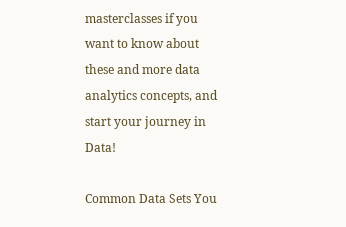masterclasses if you want to know about these and more data analytics concepts, and start your journey in Data!

Common Data Sets You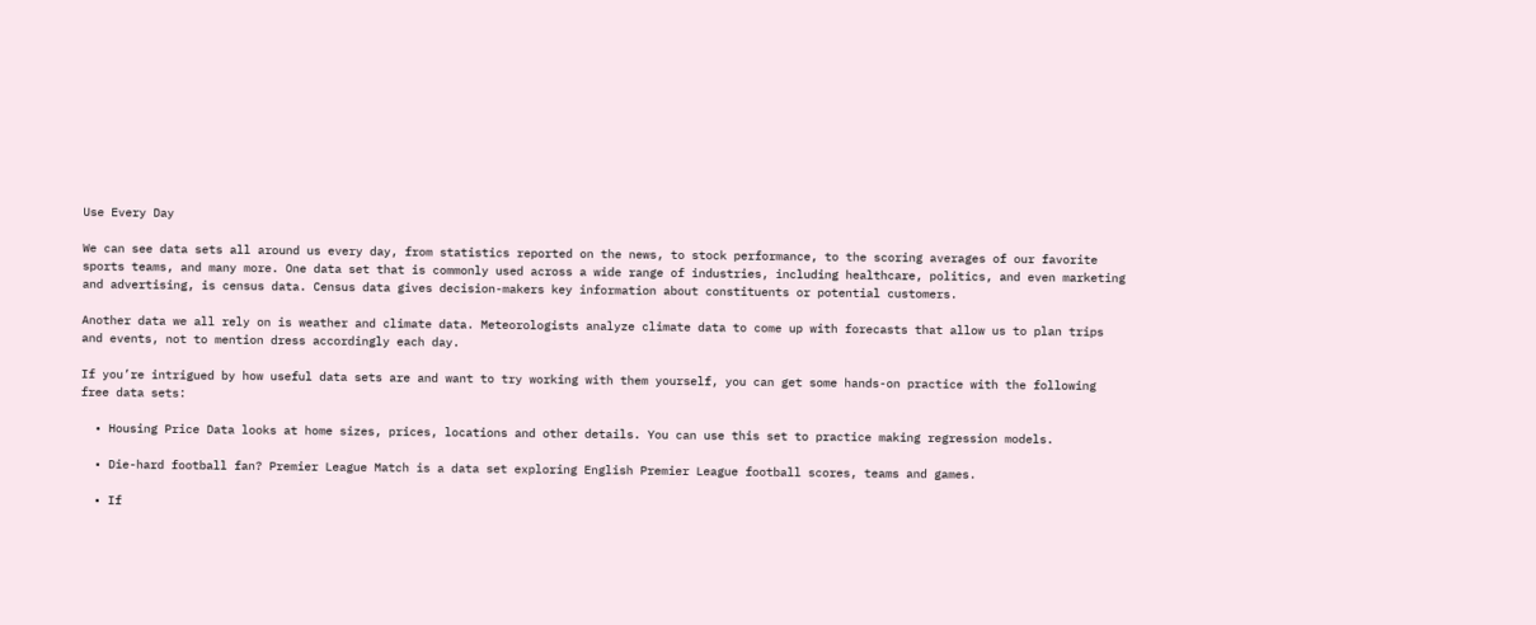Use Every Day

We can see data sets all around us every day, from statistics reported on the news, to stock performance, to the scoring averages of our favorite sports teams, and many more. One data set that is commonly used across a wide range of industries, including healthcare, politics, and even marketing and advertising, is census data. Census data gives decision-makers key information about constituents or potential customers.

Another data we all rely on is weather and climate data. Meteorologists analyze climate data to come up with forecasts that allow us to plan trips and events, not to mention dress accordingly each day.

If you’re intrigued by how useful data sets are and want to try working with them yourself, you can get some hands-on practice with the following free data sets:

  • Housing Price Data looks at home sizes, prices, locations and other details. You can use this set to practice making regression models.

  • Die-hard football fan? Premier League Match is a data set exploring English Premier League football scores, teams and games.

  • If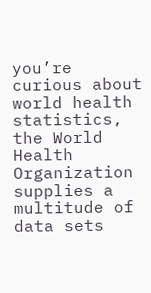you’re curious about world health statistics, the World Health Organization supplies a multitude of data sets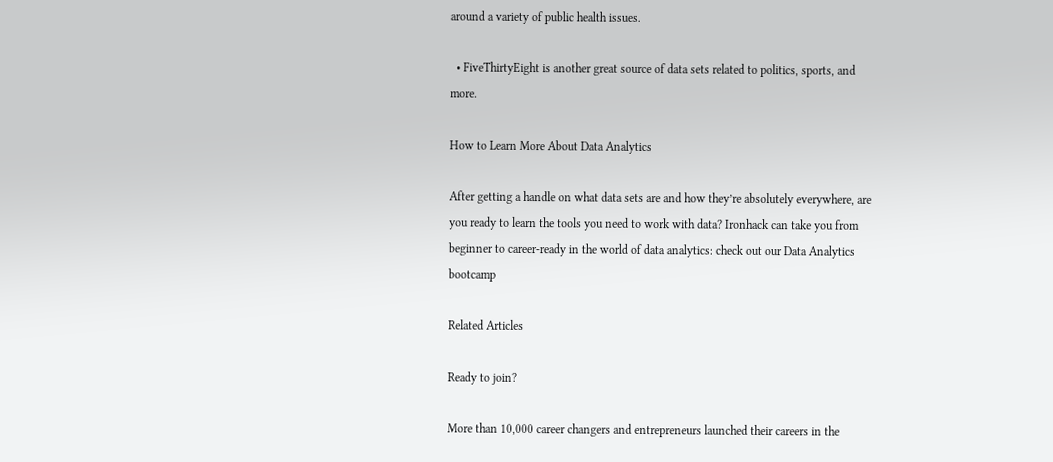around a variety of public health issues.

  • FiveThirtyEight is another great source of data sets related to politics, sports, and more.

How to Learn More About Data Analytics

After getting a handle on what data sets are and how they’re absolutely everywhere, are you ready to learn the tools you need to work with data? Ironhack can take you from beginner to career-ready in the world of data analytics: check out our Data Analytics bootcamp

Related Articles

Ready to join?

More than 10,000 career changers and entrepreneurs launched their careers in the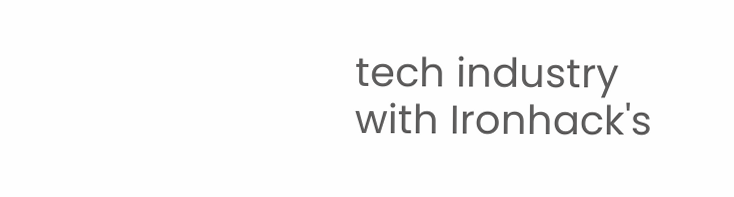tech industry with Ironhack's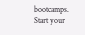bootcamps. Start your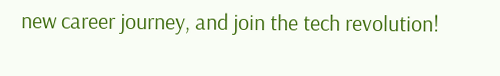new career journey, and join the tech revolution!